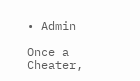• Admin

Once a Cheater,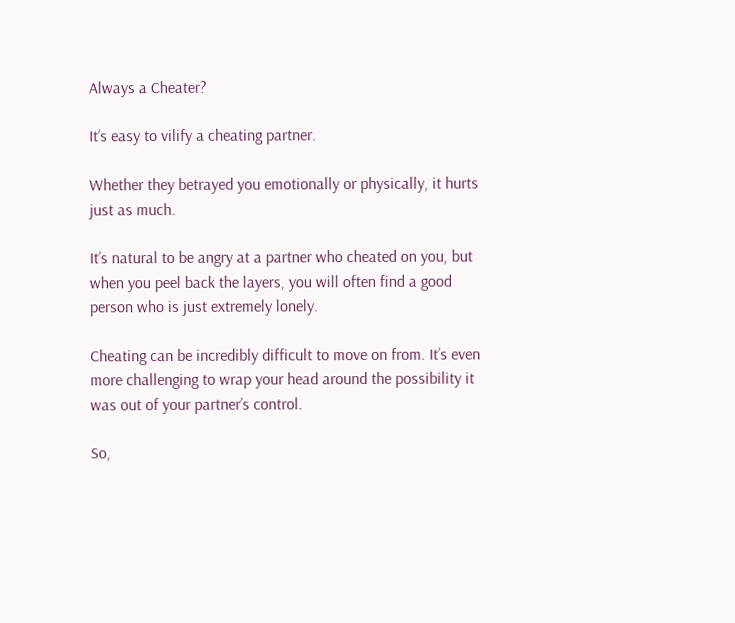Always a Cheater?

It’s easy to vilify a cheating partner.

Whether they betrayed you emotionally or physically, it hurts just as much.

It’s natural to be angry at a partner who cheated on you, but when you peel back the layers, you will often find a good person who is just extremely lonely.

Cheating can be incredibly difficult to move on from. It’s even more challenging to wrap your head around the possibility it was out of your partner’s control.

So,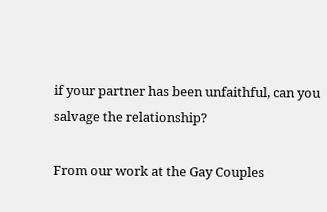if your partner has been unfaithful, can you salvage the relationship?

From our work at the Gay Couples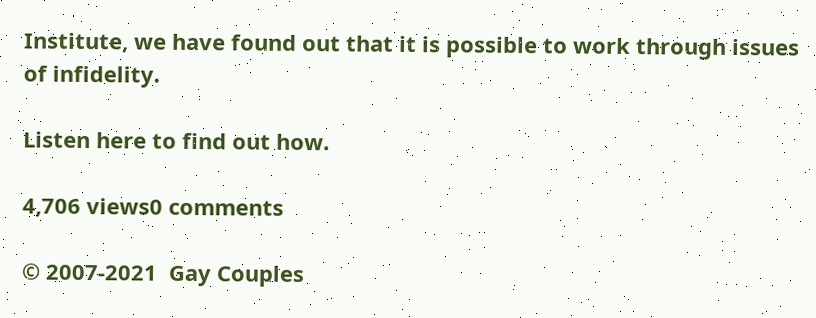Institute, we have found out that it is possible to work through issues of infidelity.

Listen here to find out how.

4,706 views0 comments

© 2007-2021  Gay Couples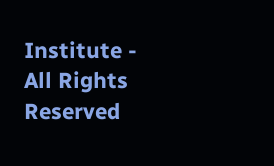Institute - All Rights Reserved